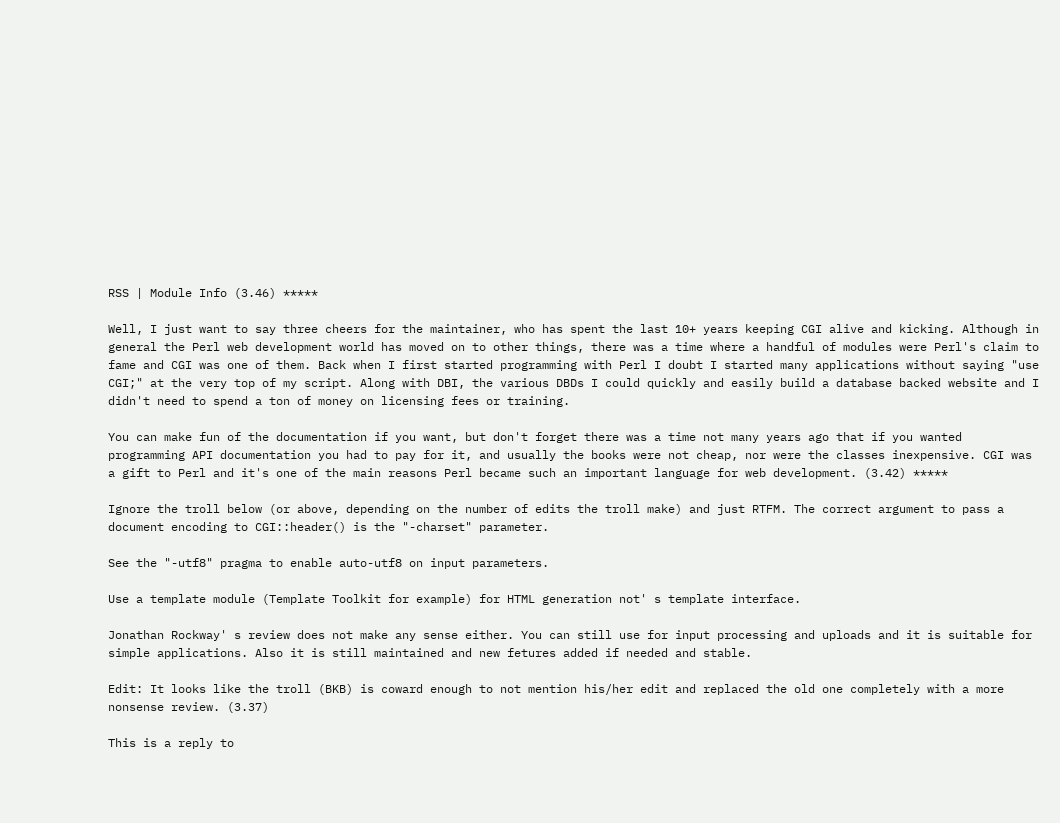RSS | Module Info (3.46) *****

Well, I just want to say three cheers for the maintainer, who has spent the last 10+ years keeping CGI alive and kicking. Although in general the Perl web development world has moved on to other things, there was a time where a handful of modules were Perl's claim to fame and CGI was one of them. Back when I first started programming with Perl I doubt I started many applications without saying "use CGI;" at the very top of my script. Along with DBI, the various DBDs I could quickly and easily build a database backed website and I didn't need to spend a ton of money on licensing fees or training.

You can make fun of the documentation if you want, but don't forget there was a time not many years ago that if you wanted programming API documentation you had to pay for it, and usually the books were not cheap, nor were the classes inexpensive. CGI was a gift to Perl and it's one of the main reasons Perl became such an important language for web development. (3.42) *****

Ignore the troll below (or above, depending on the number of edits the troll make) and just RTFM. The correct argument to pass a document encoding to CGI::header() is the "-charset" parameter.

See the "-utf8" pragma to enable auto-utf8 on input parameters.

Use a template module (Template Toolkit for example) for HTML generation not' s template interface.

Jonathan Rockway' s review does not make any sense either. You can still use for input processing and uploads and it is suitable for simple applications. Also it is still maintained and new fetures added if needed and stable.

Edit: It looks like the troll (BKB) is coward enough to not mention his/her edit and replaced the old one completely with a more nonsense review. (3.37)

This is a reply to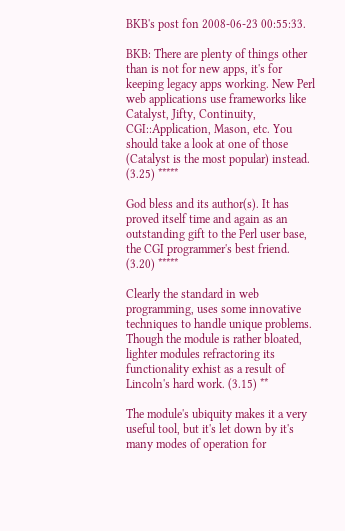BKB's post fon 2008-06-23 00:55:33.

BKB: There are plenty of things other than is not for new apps, it's for keeping legacy apps working. New Perl web applications use frameworks like Catalyst, Jifty, Continuity, CGI::Application, Mason, etc. You should take a look at one of those (Catalyst is the most popular) instead. (3.25) *****

God bless and its author(s). It has proved itself time and again as an outstanding gift to the Perl user base, the CGI programmer's best friend. (3.20) *****

Clearly the standard in web programming, uses some innovative techniques to handle unique problems. Though the module is rather bloated, lighter modules refractoring its functionality exhist as a result of Lincoln's hard work. (3.15) **

The module's ubiquity makes it a very useful tool, but it's let down by it's many modes of operation for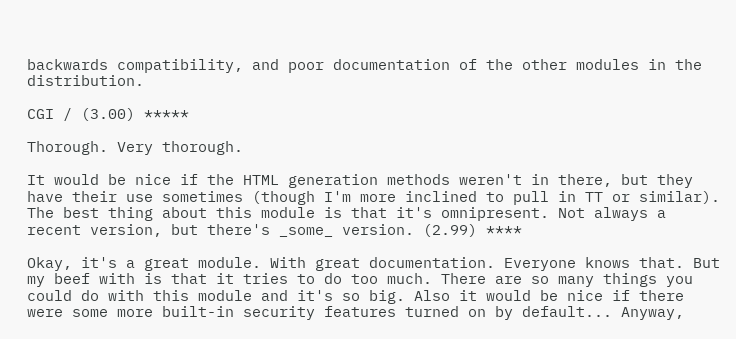backwards compatibility, and poor documentation of the other modules in the distribution.

CGI / (3.00) *****

Thorough. Very thorough.

It would be nice if the HTML generation methods weren't in there, but they have their use sometimes (though I'm more inclined to pull in TT or similar). The best thing about this module is that it's omnipresent. Not always a recent version, but there's _some_ version. (2.99) ****

Okay, it's a great module. With great documentation. Everyone knows that. But my beef with is that it tries to do too much. There are so many things you could do with this module and it's so big. Also it would be nice if there were some more built-in security features turned on by default... Anyway,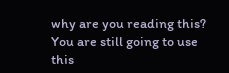why are you reading this? You are still going to use this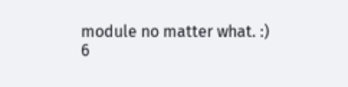module no matter what. :)
6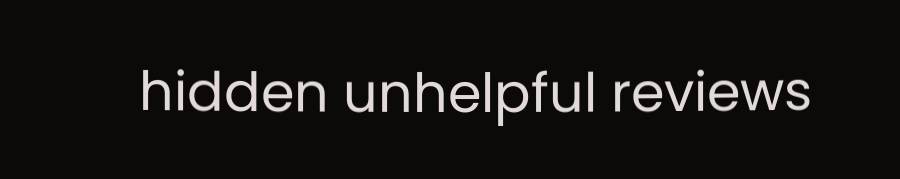hidden unhelpful reviews